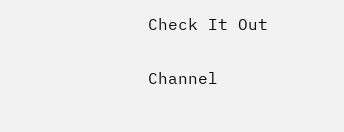Check It Out

Channel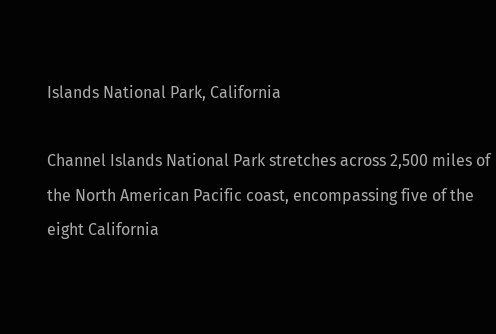Islands National Park, California

Channel Islands National Park stretches across 2,500 miles of the North American Pacific coast, encompassing five of the eight California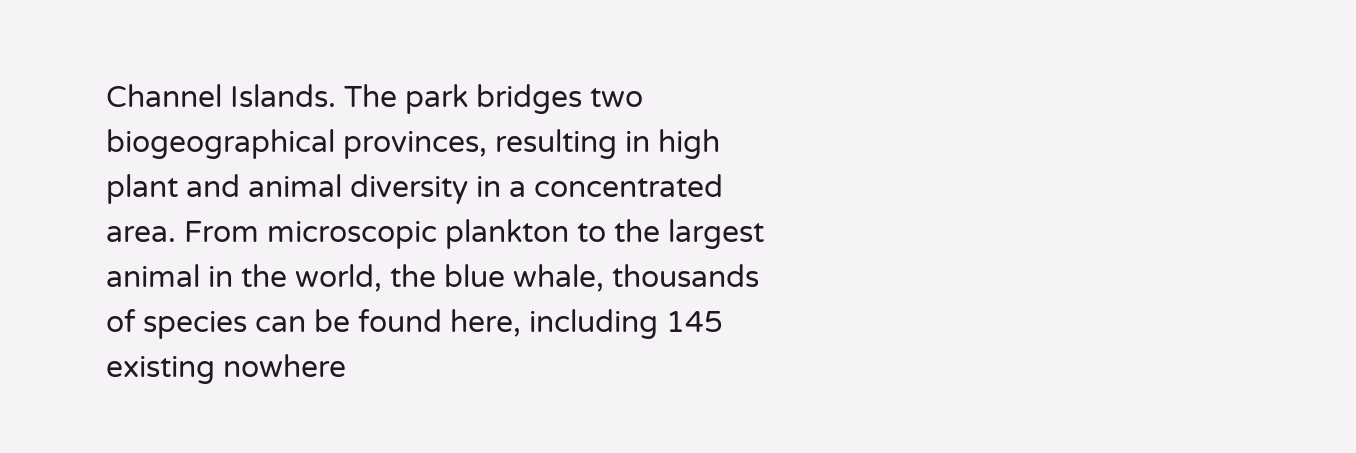Channel Islands. The park bridges two biogeographical provinces, resulting in high plant and animal diversity in a concentrated area. From microscopic plankton to the largest animal in the world, the blue whale, thousands of species can be found here, including 145 existing nowhere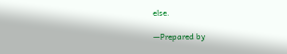else.

—Prepared by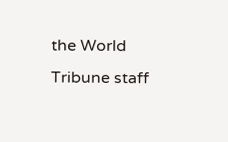the World Tribune staff